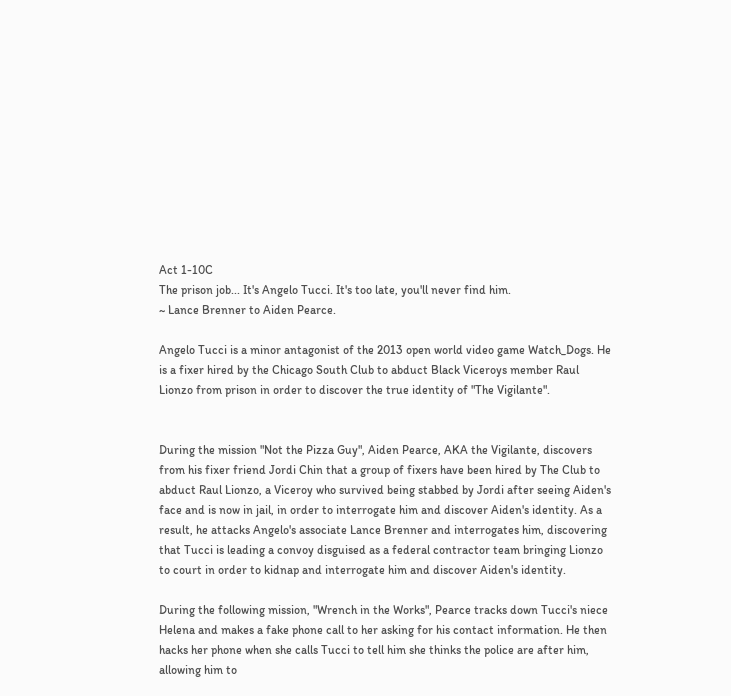Act 1-10C
The prison job... It's Angelo Tucci. It's too late, you'll never find him.
~ Lance Brenner to Aiden Pearce.

Angelo Tucci is a minor antagonist of the 2013 open world video game Watch_Dogs. He is a fixer hired by the Chicago South Club to abduct Black Viceroys member Raul Lionzo from prison in order to discover the true identity of "The Vigilante".


During the mission "Not the Pizza Guy", Aiden Pearce, AKA the Vigilante, discovers from his fixer friend Jordi Chin that a group of fixers have been hired by The Club to abduct Raul Lionzo, a Viceroy who survived being stabbed by Jordi after seeing Aiden's face and is now in jail, in order to interrogate him and discover Aiden's identity. As a result, he attacks Angelo's associate Lance Brenner and interrogates him, discovering that Tucci is leading a convoy disguised as a federal contractor team bringing Lionzo to court in order to kidnap and interrogate him and discover Aiden's identity.

During the following mission, "Wrench in the Works", Pearce tracks down Tucci's niece Helena and makes a fake phone call to her asking for his contact information. He then hacks her phone when she calls Tucci to tell him she thinks the police are after him, allowing him to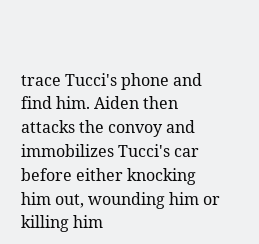trace Tucci's phone and find him. Aiden then attacks the convoy and immobilizes Tucci's car before either knocking him out, wounding him or killing him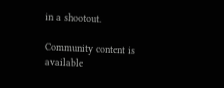in a shootout.

Community content is available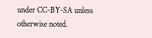under CC-BY-SA unless otherwise noted.